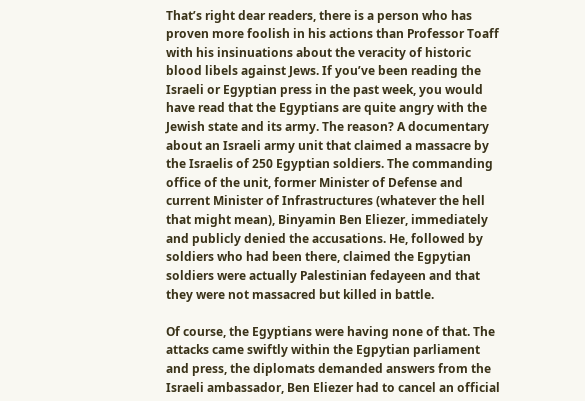That’s right dear readers, there is a person who has proven more foolish in his actions than Professor Toaff with his insinuations about the veracity of historic blood libels against Jews. If you’ve been reading the Israeli or Egyptian press in the past week, you would have read that the Egyptians are quite angry with the Jewish state and its army. The reason? A documentary about an Israeli army unit that claimed a massacre by the Israelis of 250 Egyptian soldiers. The commanding office of the unit, former Minister of Defense and current Minister of Infrastructures (whatever the hell that might mean), Binyamin Ben Eliezer, immediately and publicly denied the accusations. He, followed by soldiers who had been there, claimed the Egpytian soldiers were actually Palestinian fedayeen and that they were not massacred but killed in battle.

Of course, the Egyptians were having none of that. The attacks came swiftly within the Egpytian parliament and press, the diplomats demanded answers from the Israeli ambassador, Ben Eliezer had to cancel an official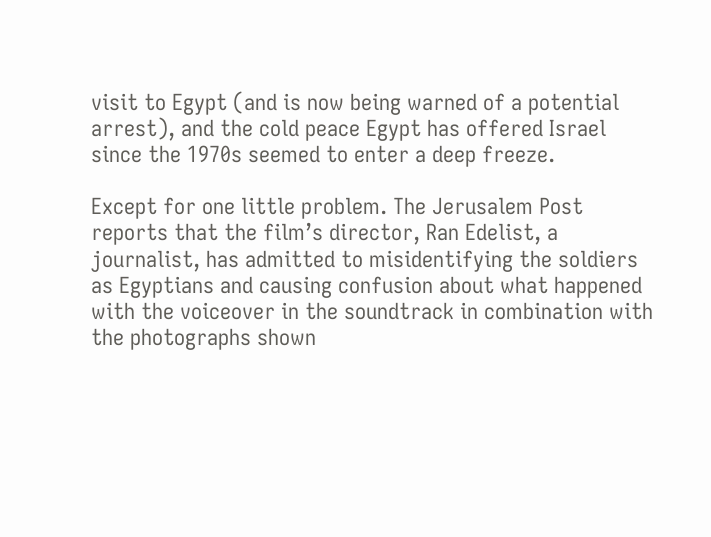visit to Egypt (and is now being warned of a potential arrest), and the cold peace Egypt has offered Israel since the 1970s seemed to enter a deep freeze.

Except for one little problem. The Jerusalem Post reports that the film’s director, Ran Edelist, a journalist, has admitted to misidentifying the soldiers as Egyptians and causing confusion about what happened with the voiceover in the soundtrack in combination with the photographs shown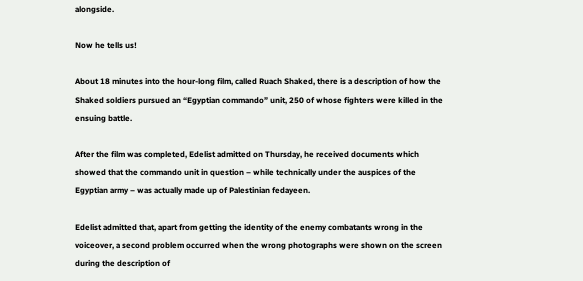alongside.

Now he tells us!

About 18 minutes into the hour-long film, called Ruach Shaked, there is a description of how the Shaked soldiers pursued an “Egyptian commando” unit, 250 of whose fighters were killed in the ensuing battle.

After the film was completed, Edelist admitted on Thursday, he received documents which showed that the commando unit in question – while technically under the auspices of the Egyptian army – was actually made up of Palestinian fedayeen.

Edelist admitted that, apart from getting the identity of the enemy combatants wrong in the voiceover, a second problem occurred when the wrong photographs were shown on the screen during the description of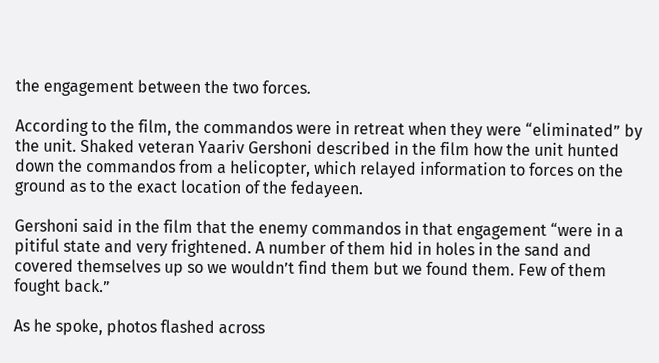the engagement between the two forces.

According to the film, the commandos were in retreat when they were “eliminated” by the unit. Shaked veteran Yaariv Gershoni described in the film how the unit hunted down the commandos from a helicopter, which relayed information to forces on the ground as to the exact location of the fedayeen.

Gershoni said in the film that the enemy commandos in that engagement “were in a pitiful state and very frightened. A number of them hid in holes in the sand and covered themselves up so we wouldn’t find them but we found them. Few of them fought back.”

As he spoke, photos flashed across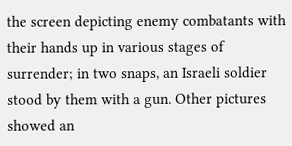the screen depicting enemy combatants with their hands up in various stages of surrender; in two snaps, an Israeli soldier stood by them with a gun. Other pictures showed an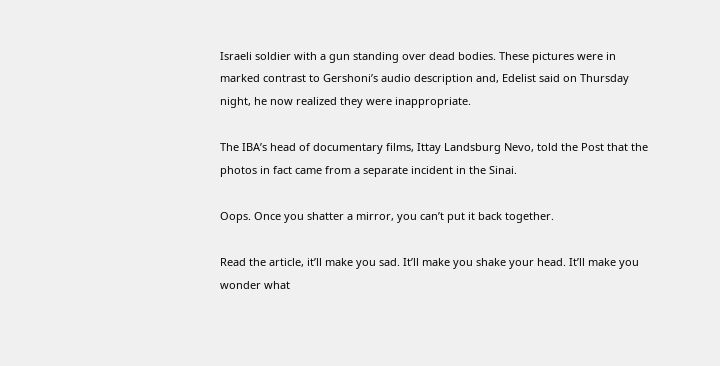Israeli soldier with a gun standing over dead bodies. These pictures were in marked contrast to Gershoni’s audio description and, Edelist said on Thursday night, he now realized they were inappropriate.

The IBA’s head of documentary films, Ittay Landsburg Nevo, told the Post that the photos in fact came from a separate incident in the Sinai.

Oops. Once you shatter a mirror, you can’t put it back together.

Read the article, it’ll make you sad. It’ll make you shake your head. It’ll make you wonder what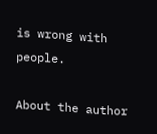is wrong with people.

About the author